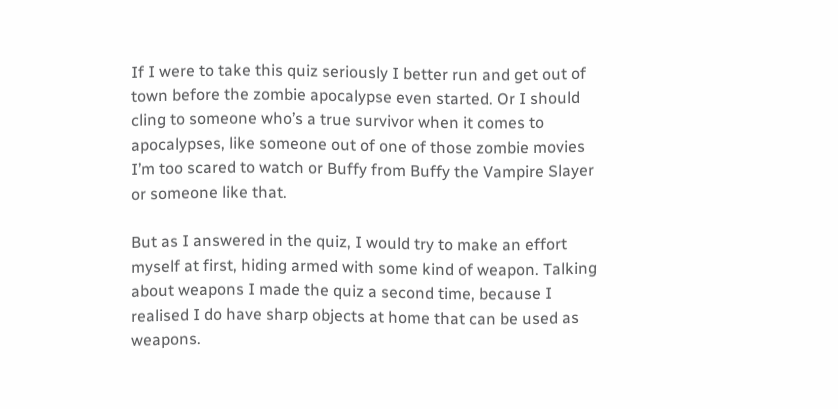If I were to take this quiz seriously I better run and get out of town before the zombie apocalypse even started. Or I should cling to someone who’s a true survivor when it comes to apocalypses, like someone out of one of those zombie movies I’m too scared to watch or Buffy from Buffy the Vampire Slayer or someone like that.

But as I answered in the quiz, I would try to make an effort myself at first, hiding armed with some kind of weapon. Talking about weapons I made the quiz a second time, because I realised I do have sharp objects at home that can be used as weapons.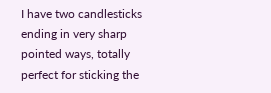I have two candlesticks ending in very sharp pointed ways, totally perfect for sticking the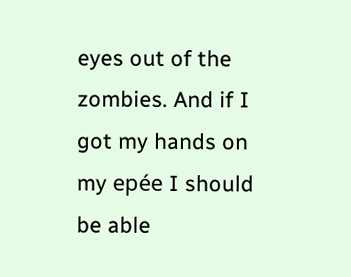eyes out of the zombies. And if I got my hands on my epée I should be able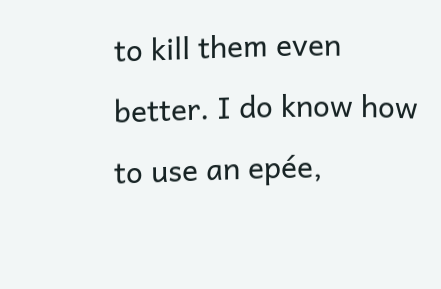to kill them even better. I do know how to use an epée,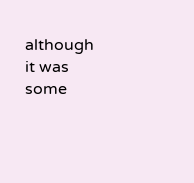although it was some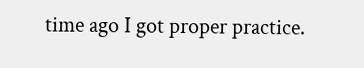time ago I got proper practice.